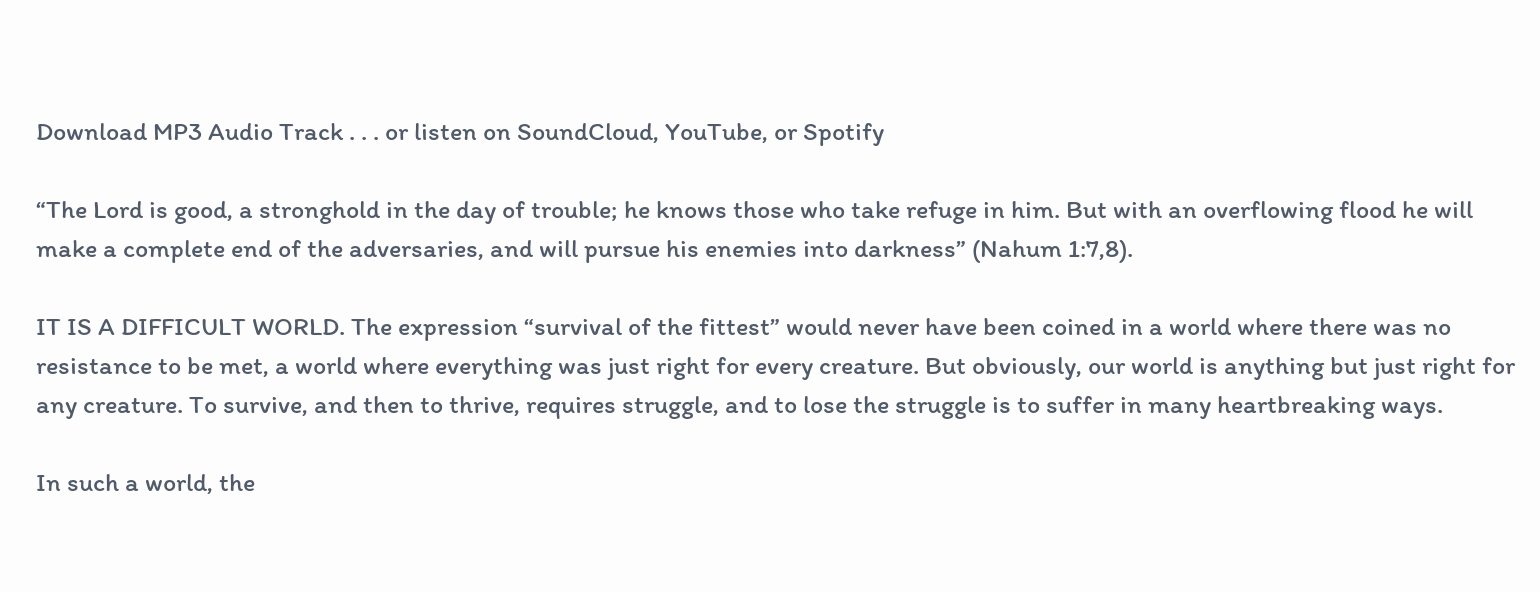Download MP3 Audio Track . . . or listen on SoundCloud, YouTube, or Spotify

“The Lord is good, a stronghold in the day of trouble; he knows those who take refuge in him. But with an overflowing flood he will make a complete end of the adversaries, and will pursue his enemies into darkness” (Nahum 1:7,8).

IT IS A DIFFICULT WORLD. The expression “survival of the fittest” would never have been coined in a world where there was no resistance to be met, a world where everything was just right for every creature. But obviously, our world is anything but just right for any creature. To survive, and then to thrive, requires struggle, and to lose the struggle is to suffer in many heartbreaking ways.

In such a world, the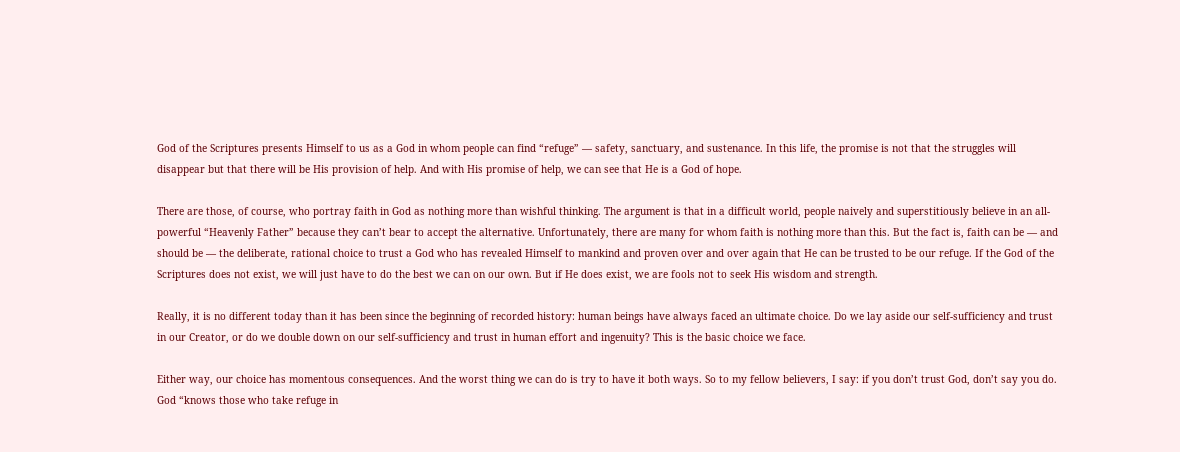God of the Scriptures presents Himself to us as a God in whom people can find “refuge” — safety, sanctuary, and sustenance. In this life, the promise is not that the struggles will disappear but that there will be His provision of help. And with His promise of help, we can see that He is a God of hope.

There are those, of course, who portray faith in God as nothing more than wishful thinking. The argument is that in a difficult world, people naively and superstitiously believe in an all-powerful “Heavenly Father” because they can’t bear to accept the alternative. Unfortunately, there are many for whom faith is nothing more than this. But the fact is, faith can be — and should be — the deliberate, rational choice to trust a God who has revealed Himself to mankind and proven over and over again that He can be trusted to be our refuge. If the God of the Scriptures does not exist, we will just have to do the best we can on our own. But if He does exist, we are fools not to seek His wisdom and strength.

Really, it is no different today than it has been since the beginning of recorded history: human beings have always faced an ultimate choice. Do we lay aside our self-sufficiency and trust in our Creator, or do we double down on our self-sufficiency and trust in human effort and ingenuity? This is the basic choice we face.

Either way, our choice has momentous consequences. And the worst thing we can do is try to have it both ways. So to my fellow believers, I say: if you don’t trust God, don’t say you do. God “knows those who take refuge in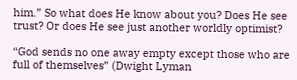him.” So what does He know about you? Does He see trust? Or does He see just another worldly optimist?

“God sends no one away empty except those who are full of themselves” (Dwight Lyman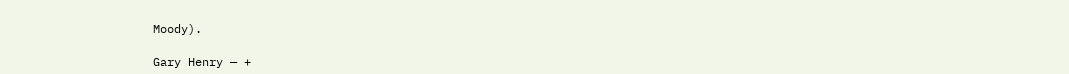Moody).

Gary Henry — +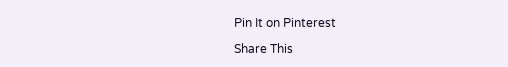Pin It on Pinterest

Share This